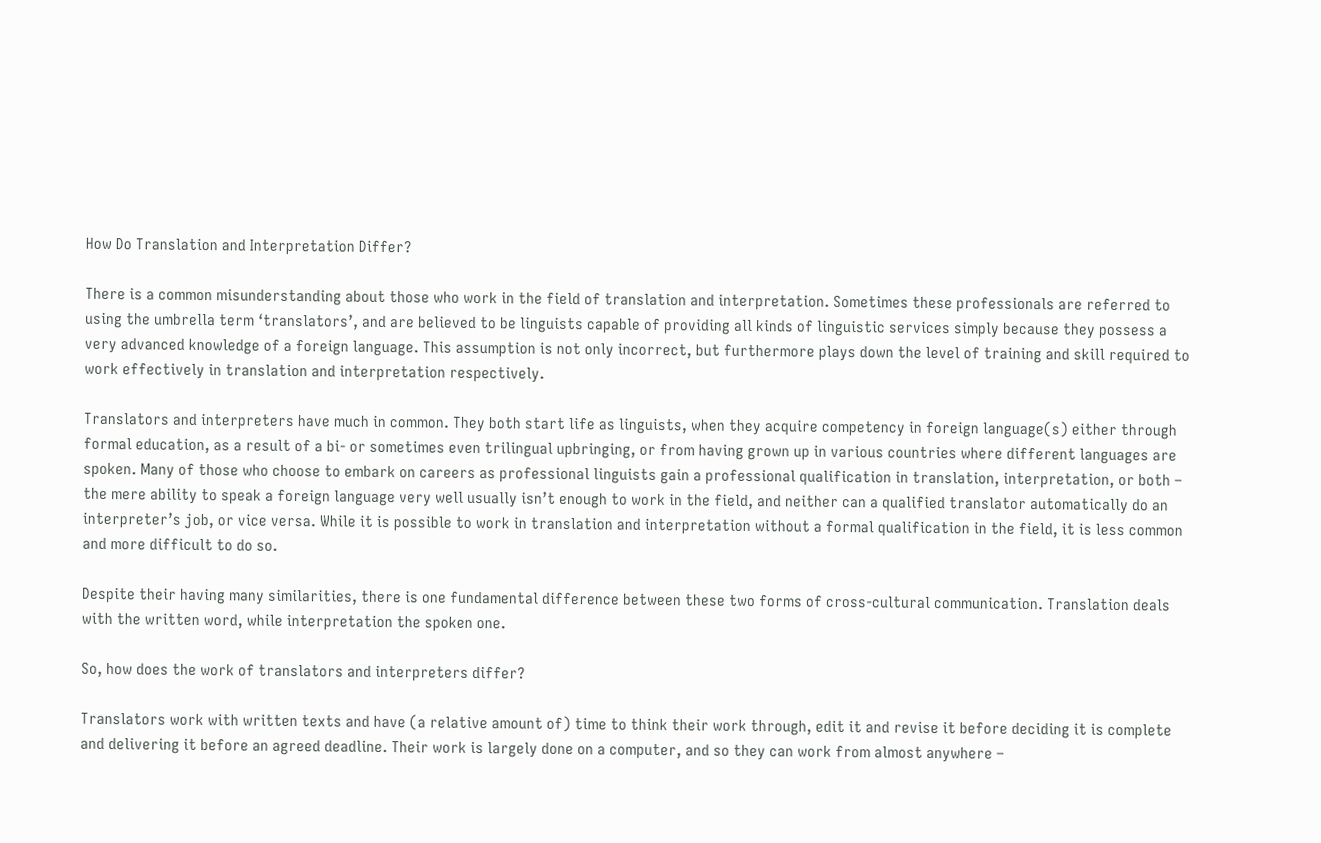How Do Translation and Interpretation Differ?

There is a common misunderstanding about those who work in the field of translation and interpretation. Sometimes these professionals are referred to using the umbrella term ‘translators’, and are believed to be linguists capable of providing all kinds of linguistic services simply because they possess a very advanced knowledge of a foreign language. This assumption is not only incorrect, but furthermore plays down the level of training and skill required to work effectively in translation and interpretation respectively.

Translators and interpreters have much in common. They both start life as linguists, when they acquire competency in foreign language(s) either through formal education, as a result of a bi- or sometimes even trilingual upbringing, or from having grown up in various countries where different languages are spoken. Many of those who choose to embark on careers as professional linguists gain a professional qualification in translation, interpretation, or both – the mere ability to speak a foreign language very well usually isn’t enough to work in the field, and neither can a qualified translator automatically do an interpreter’s job, or vice versa. While it is possible to work in translation and interpretation without a formal qualification in the field, it is less common and more difficult to do so.

Despite their having many similarities, there is one fundamental difference between these two forms of cross-cultural communication. Translation deals with the written word, while interpretation the spoken one.

So, how does the work of translators and interpreters differ?

Translators work with written texts and have (a relative amount of) time to think their work through, edit it and revise it before deciding it is complete and delivering it before an agreed deadline. Their work is largely done on a computer, and so they can work from almost anywhere –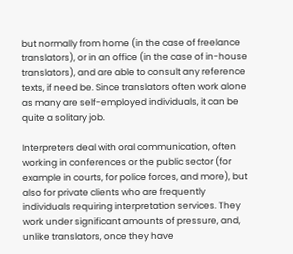but normally from home (in the case of freelance translators), or in an office (in the case of in-house translators), and are able to consult any reference texts, if need be. Since translators often work alone as many are self-employed individuals, it can be quite a solitary job.

Interpreters deal with oral communication, often working in conferences or the public sector (for example in courts, for police forces, and more), but also for private clients who are frequently individuals requiring interpretation services. They work under significant amounts of pressure, and, unlike translators, once they have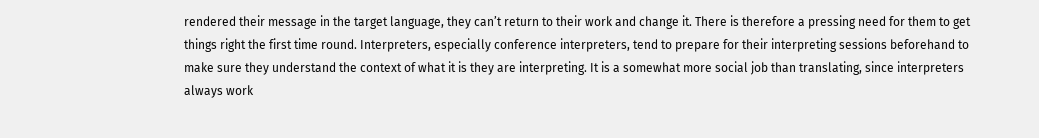rendered their message in the target language, they can’t return to their work and change it. There is therefore a pressing need for them to get things right the first time round. Interpreters, especially conference interpreters, tend to prepare for their interpreting sessions beforehand to make sure they understand the context of what it is they are interpreting. It is a somewhat more social job than translating, since interpreters always work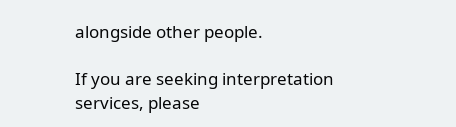alongside other people.

If you are seeking interpretation services, please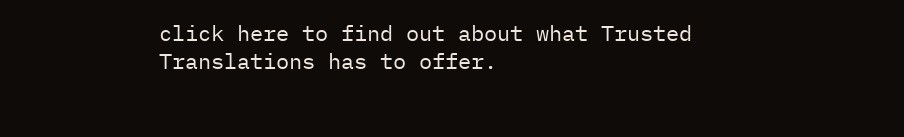click here to find out about what Trusted Translations has to offer.